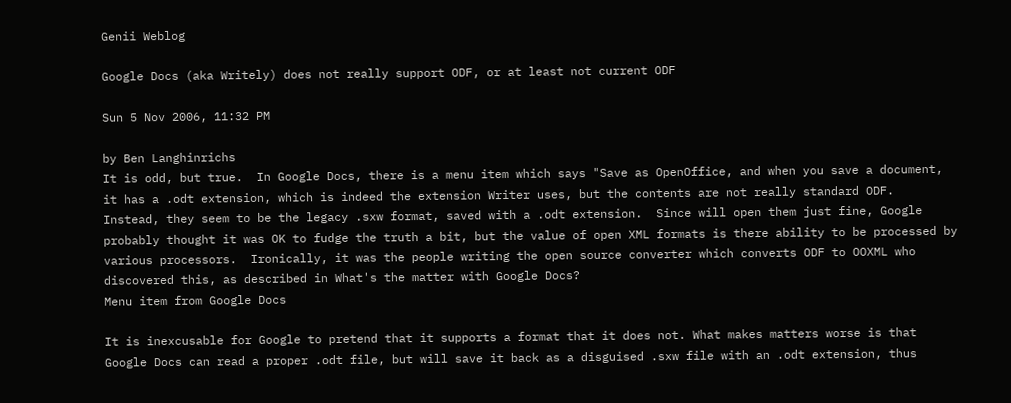Genii Weblog

Google Docs (aka Writely) does not really support ODF, or at least not current ODF

Sun 5 Nov 2006, 11:32 PM

by Ben Langhinrichs
It is odd, but true.  In Google Docs, there is a menu item which says "Save as OpenOffice, and when you save a document, it has a .odt extension, which is indeed the extension Writer uses, but the contents are not really standard ODF.  Instead, they seem to be the legacy .sxw format, saved with a .odt extension.  Since will open them just fine, Google probably thought it was OK to fudge the truth a bit, but the value of open XML formats is there ability to be processed by various processors.  Ironically, it was the people writing the open source converter which converts ODF to OOXML who discovered this, as described in What's the matter with Google Docs?
Menu item from Google Docs

It is inexcusable for Google to pretend that it supports a format that it does not. What makes matters worse is that Google Docs can read a proper .odt file, but will save it back as a disguised .sxw file with an .odt extension, thus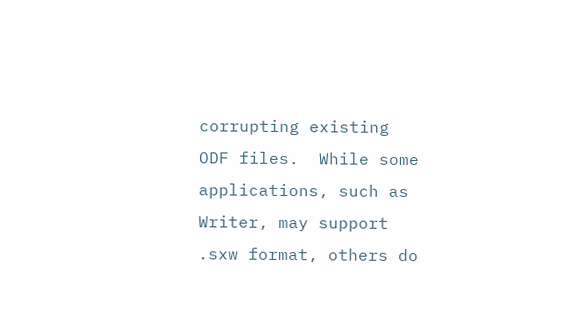corrupting existing ODF files.  While some applications, such as Writer, may support .sxw format, others do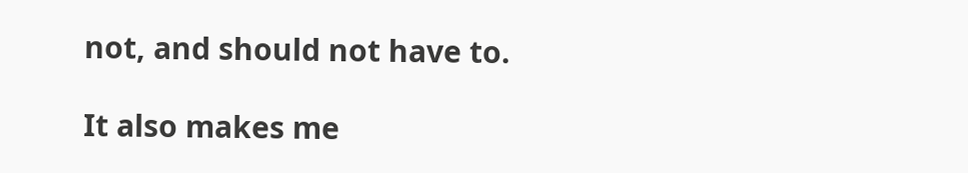not, and should not have to.

It also makes me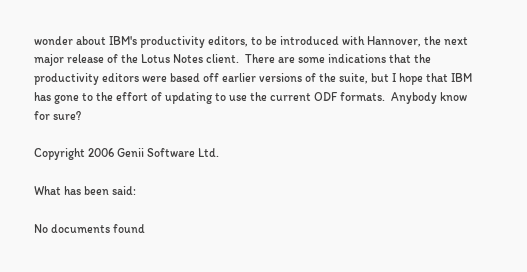wonder about IBM's productivity editors, to be introduced with Hannover, the next major release of the Lotus Notes client.  There are some indications that the productivity editors were based off earlier versions of the suite, but I hope that IBM has gone to the effort of updating to use the current ODF formats.  Anybody know for sure?

Copyright 2006 Genii Software Ltd.

What has been said:

No documents found